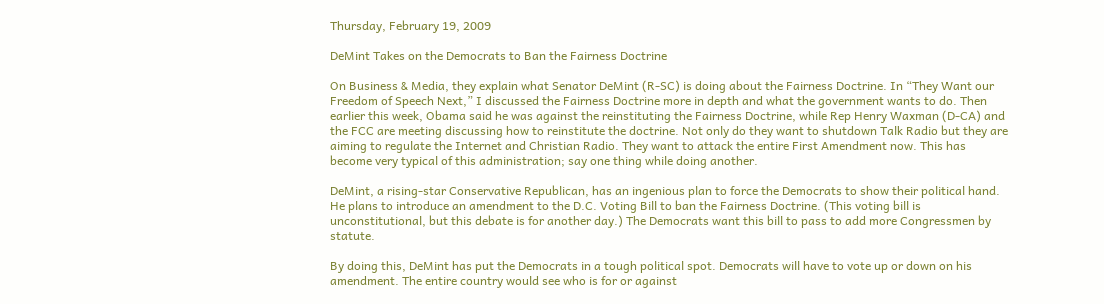Thursday, February 19, 2009

DeMint Takes on the Democrats to Ban the Fairness Doctrine

On Business & Media, they explain what Senator DeMint (R-SC) is doing about the Fairness Doctrine. In “They Want our Freedom of Speech Next,” I discussed the Fairness Doctrine more in depth and what the government wants to do. Then earlier this week, Obama said he was against the reinstituting the Fairness Doctrine, while Rep Henry Waxman (D-CA) and the FCC are meeting discussing how to reinstitute the doctrine. Not only do they want to shutdown Talk Radio but they are aiming to regulate the Internet and Christian Radio. They want to attack the entire First Amendment now. This has become very typical of this administration; say one thing while doing another.

DeMint, a rising-star Conservative Republican, has an ingenious plan to force the Democrats to show their political hand. He plans to introduce an amendment to the D.C. Voting Bill to ban the Fairness Doctrine. (This voting bill is unconstitutional, but this debate is for another day.) The Democrats want this bill to pass to add more Congressmen by statute.

By doing this, DeMint has put the Democrats in a tough political spot. Democrats will have to vote up or down on his amendment. The entire country would see who is for or against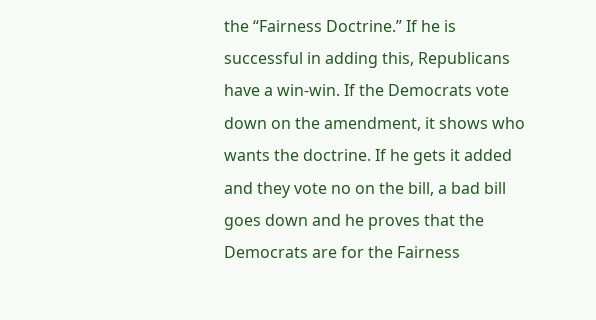the “Fairness Doctrine.” If he is successful in adding this, Republicans have a win-win. If the Democrats vote down on the amendment, it shows who wants the doctrine. If he gets it added and they vote no on the bill, a bad bill goes down and he proves that the Democrats are for the Fairness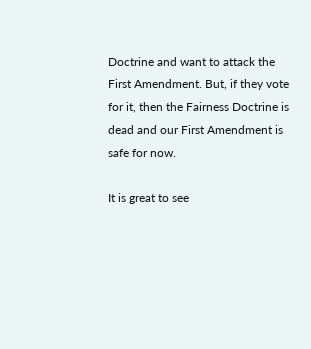Doctrine and want to attack the First Amendment. But, if they vote for it, then the Fairness Doctrine is dead and our First Amendment is safe for now.

It is great to see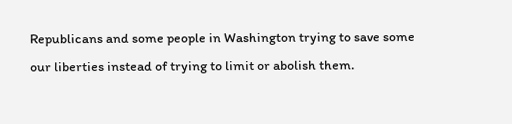Republicans and some people in Washington trying to save some our liberties instead of trying to limit or abolish them.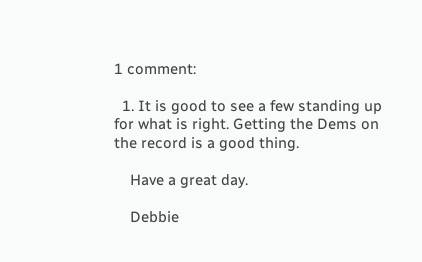1 comment:

  1. It is good to see a few standing up for what is right. Getting the Dems on the record is a good thing.

    Have a great day.

    Debbie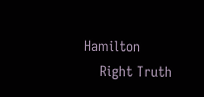Hamilton
    Right Truth